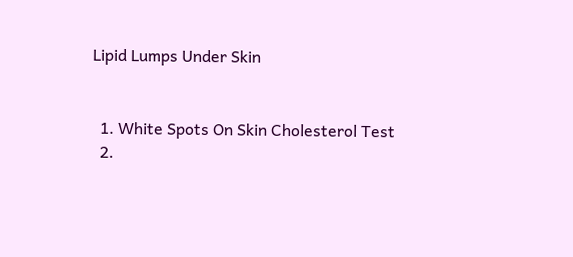Lipid Lumps Under Skin


  1. White Spots On Skin Cholesterol Test
  2.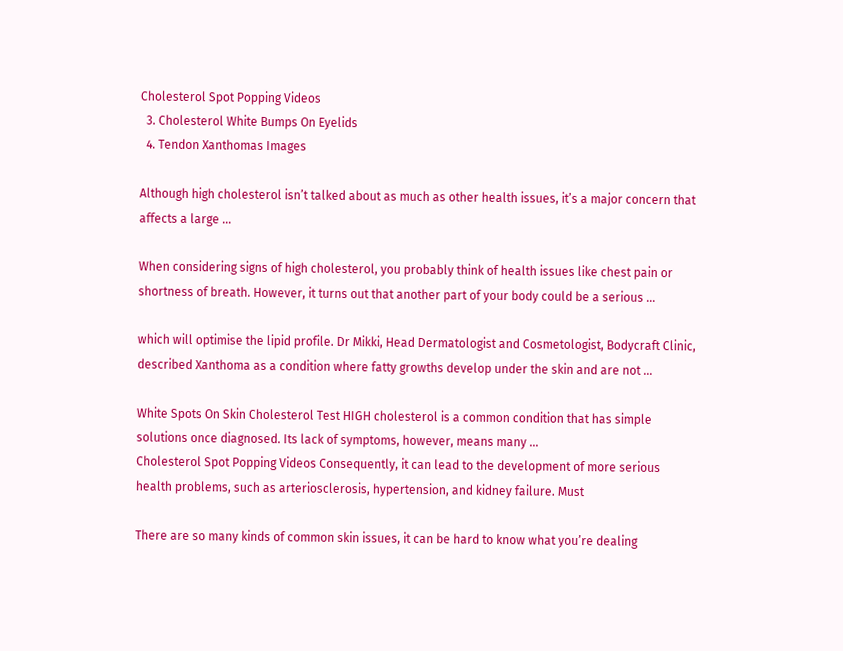Cholesterol Spot Popping Videos
  3. Cholesterol White Bumps On Eyelids
  4. Tendon Xanthomas Images

Although high cholesterol isn’t talked about as much as other health issues, it’s a major concern that affects a large …

When considering signs of high cholesterol, you probably think of health issues like chest pain or shortness of breath. However, it turns out that another part of your body could be a serious …

which will optimise the lipid profile. Dr Mikki, Head Dermatologist and Cosmetologist, Bodycraft Clinic, described Xanthoma as a condition where fatty growths develop under the skin and are not …

White Spots On Skin Cholesterol Test HIGH cholesterol is a common condition that has simple solutions once diagnosed. Its lack of symptoms, however, means many …
Cholesterol Spot Popping Videos Consequently, it can lead to the development of more serious health problems, such as arteriosclerosis, hypertension, and kidney failure. Must

There are so many kinds of common skin issues, it can be hard to know what you’re dealing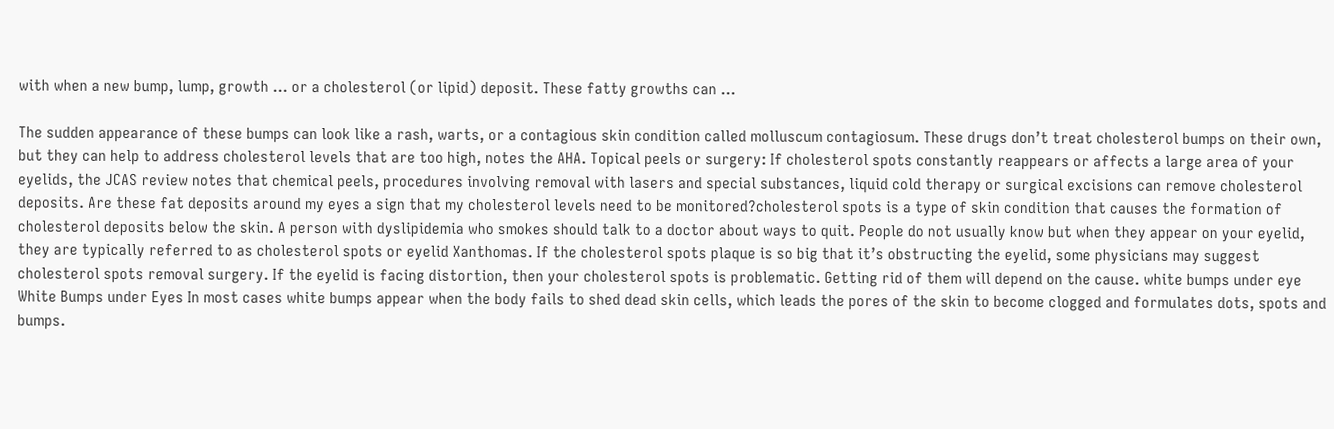with when a new bump, lump, growth … or a cholesterol (or lipid) deposit. These fatty growths can …

The sudden appearance of these bumps can look like a rash, warts, or a contagious skin condition called molluscum contagiosum. These drugs don’t treat cholesterol bumps on their own, but they can help to address cholesterol levels that are too high, notes the AHA. Topical peels or surgery: If cholesterol spots constantly reappears or affects a large area of your eyelids, the JCAS review notes that chemical peels, procedures involving removal with lasers and special substances, liquid cold therapy or surgical excisions can remove cholesterol deposits. Are these fat deposits around my eyes a sign that my cholesterol levels need to be monitored?cholesterol spots is a type of skin condition that causes the formation of cholesterol deposits below the skin. A person with dyslipidemia who smokes should talk to a doctor about ways to quit. People do not usually know but when they appear on your eyelid, they are typically referred to as cholesterol spots or eyelid Xanthomas. If the cholesterol spots plaque is so big that it’s obstructing the eyelid, some physicians may suggest cholesterol spots removal surgery. If the eyelid is facing distortion, then your cholesterol spots is problematic. Getting rid of them will depend on the cause. white bumps under eye White Bumps under Eyes In most cases white bumps appear when the body fails to shed dead skin cells, which leads the pores of the skin to become clogged and formulates dots, spots and bumps.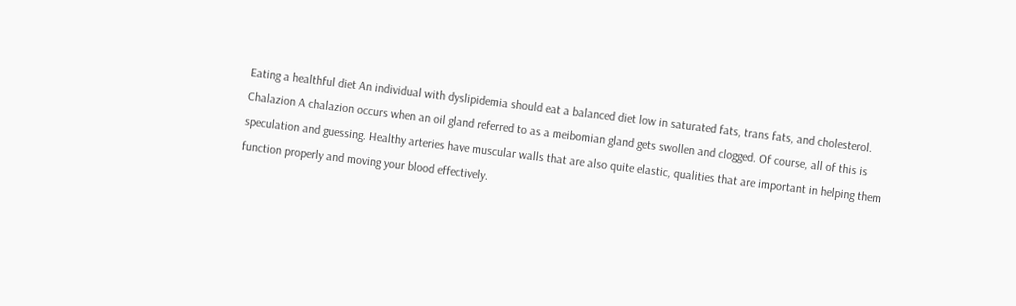Eating a healthful diet An individual with dyslipidemia should eat a balanced diet low in saturated fats, trans fats, and cholesterol. Chalazion A chalazion occurs when an oil gland referred to as a meibomian gland gets swollen and clogged. Of course, all of this is speculation and guessing. Healthy arteries have muscular walls that are also quite elastic, qualities that are important in helping them function properly and moving your blood effectively.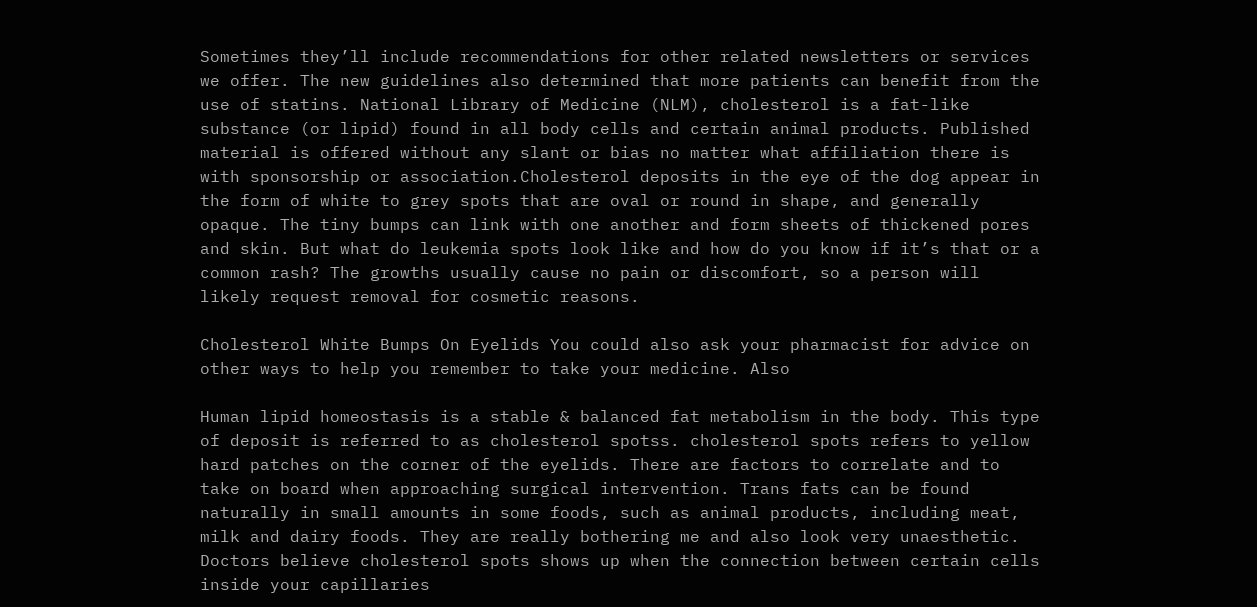Sometimes they’ll include recommendations for other related newsletters or services we offer. The new guidelines also determined that more patients can benefit from the use of statins. National Library of Medicine (NLM), cholesterol is a fat-like substance (or lipid) found in all body cells and certain animal products. Published material is offered without any slant or bias no matter what affiliation there is with sponsorship or association.Cholesterol deposits in the eye of the dog appear in the form of white to grey spots that are oval or round in shape, and generally opaque. The tiny bumps can link with one another and form sheets of thickened pores and skin. But what do leukemia spots look like and how do you know if it’s that or a common rash? The growths usually cause no pain or discomfort, so a person will likely request removal for cosmetic reasons.

Cholesterol White Bumps On Eyelids You could also ask your pharmacist for advice on other ways to help you remember to take your medicine. Also

Human lipid homeostasis is a stable & balanced fat metabolism in the body. This type of deposit is referred to as cholesterol spotss. cholesterol spots refers to yellow hard patches on the corner of the eyelids. There are factors to correlate and to take on board when approaching surgical intervention. Trans fats can be found naturally in small amounts in some foods, such as animal products, including meat, milk and dairy foods. They are really bothering me and also look very unaesthetic. Doctors believe cholesterol spots shows up when the connection between certain cells inside your capillaries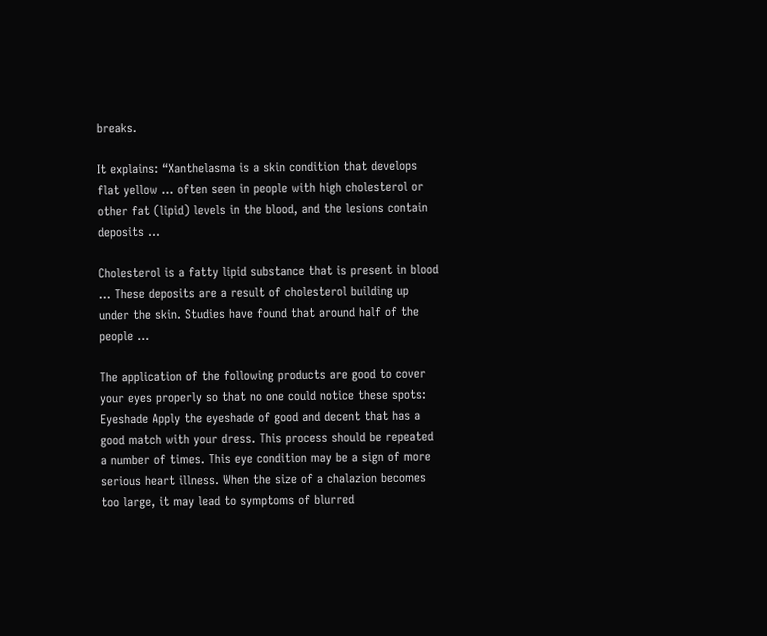breaks.

It explains: “Xanthelasma is a skin condition that develops flat yellow … often seen in people with high cholesterol or other fat (lipid) levels in the blood, and the lesions contain deposits …

Cholesterol is a fatty lipid substance that is present in blood … These deposits are a result of cholesterol building up under the skin. Studies have found that around half of the people …

The application of the following products are good to cover your eyes properly so that no one could notice these spots: Eyeshade Apply the eyeshade of good and decent that has a good match with your dress. This process should be repeated a number of times. This eye condition may be a sign of more serious heart illness. When the size of a chalazion becomes too large, it may lead to symptoms of blurred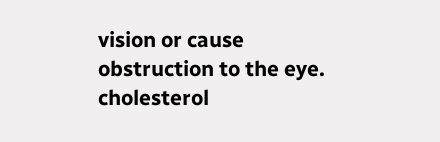vision or cause obstruction to the eye. cholesterol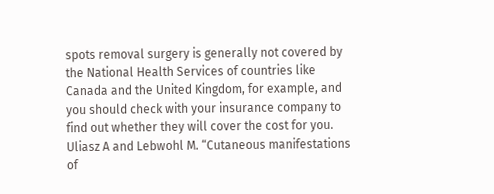spots removal surgery is generally not covered by the National Health Services of countries like Canada and the United Kingdom, for example, and you should check with your insurance company to find out whether they will cover the cost for you. Uliasz A and Lebwohl M. “Cutaneous manifestations of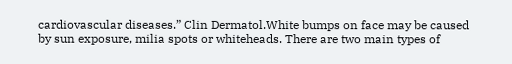cardiovascular diseases.” Clin Dermatol.White bumps on face may be caused by sun exposure, milia spots or whiteheads. There are two main types of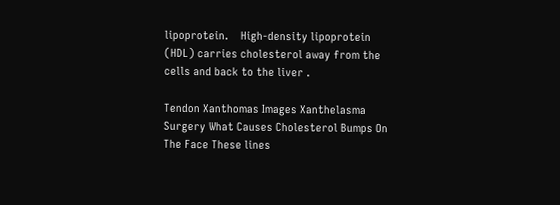lipoprotein.    High-density lipoprotein (HDL) carries cholesterol away from the cells and back to the liver .

Tendon Xanthomas Images Xanthelasma Surgery What Causes Cholesterol Bumps On The Face These lines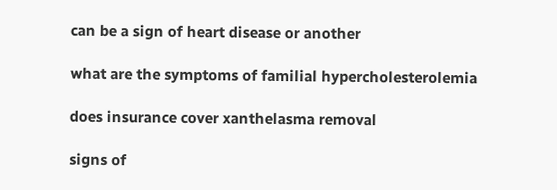can be a sign of heart disease or another

what are the symptoms of familial hypercholesterolemia

does insurance cover xanthelasma removal

signs of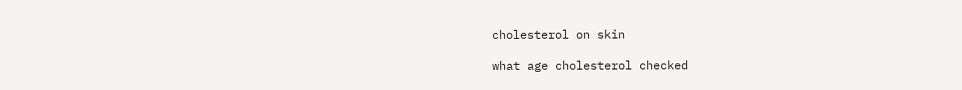cholesterol on skin

what age cholesterol checked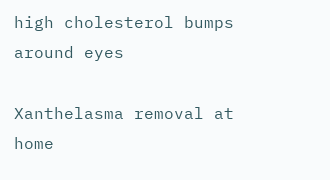high cholesterol bumps around eyes

Xanthelasma removal at home